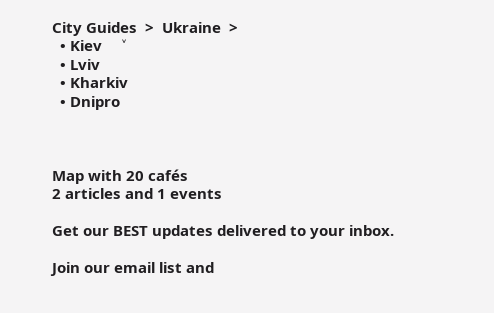City Guides  >  Ukraine  >
  • Kiev     ˅
  • Lviv
  • Kharkiv
  • Dnipro



Map with 20 cafés
2 articles and 1 events

Get our BEST updates delivered to your inbox.

Join our email list and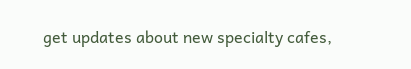get updates about new specialty cafes,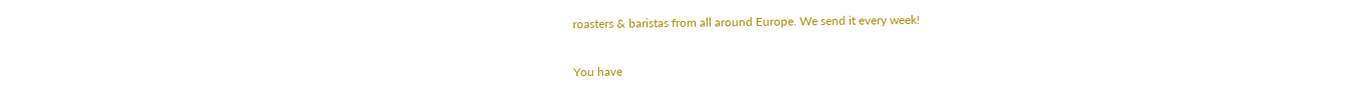roasters & baristas from all around Europe. We send it every week!

You have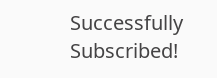Successfully Subscribed!